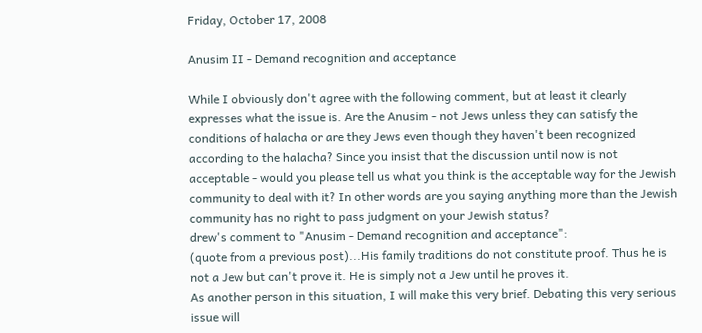Friday, October 17, 2008

Anusim II - Demand recognition and acceptance

While I obviously don't agree with the following comment, but at least it clearly expresses what the issue is. Are the Anusim - not Jews unless they can satisfy the conditions of halacha or are they Jews even though they haven't been recognized according to the halacha? Since you insist that the discussion until now is not acceptable - would you please tell us what you think is the acceptable way for the Jewish community to deal with it? In other words are you saying anything more than the Jewish community has no right to pass judgment on your Jewish status?
drew's comment to "Anusim - Demand recognition and acceptance":
(quote from a previous post)...His family traditions do not constitute proof. Thus he is not a Jew but can't prove it. He is simply not a Jew until he proves it.
As another person in this situation, I will make this very brief. Debating this very serious issue will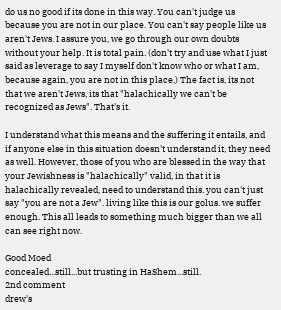do us no good if its done in this way. You can't judge us because you are not in our place. You can't say people like us aren't Jews. I assure you, we go through our own doubts without your help. It is total pain. (don't try and use what I just said as leverage to say I myself don't know who or what I am, because again, you are not in this place.) The fact is, its not that we aren't Jews, its that "halachically we can't be recognized as Jews". That's it.

I understand what this means and the suffering it entails, and if anyone else in this situation doesn't understand it, they need as well. However, those of you who are blessed in the way that your Jewishness is "halachically" valid, in that it is halachically revealed, need to understand this. you can't just say "you are not a Jew". living like this is our golus. we suffer enough. This all leads to something much bigger than we all can see right now.

Good Moed
concealed...still...but trusting in HaShem...still.
2nd comment
drew's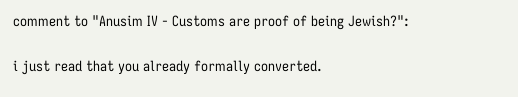comment to "Anusim IV - Customs are proof of being Jewish?":

i just read that you already formally converted.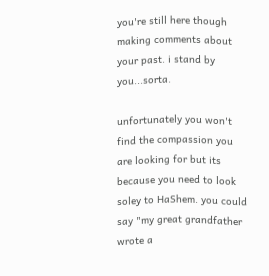you're still here though making comments about your past. i stand by you...sorta.

unfortunately you won't find the compassion you are looking for but its because you need to look soley to HaShem. you could say "my great grandfather wrote a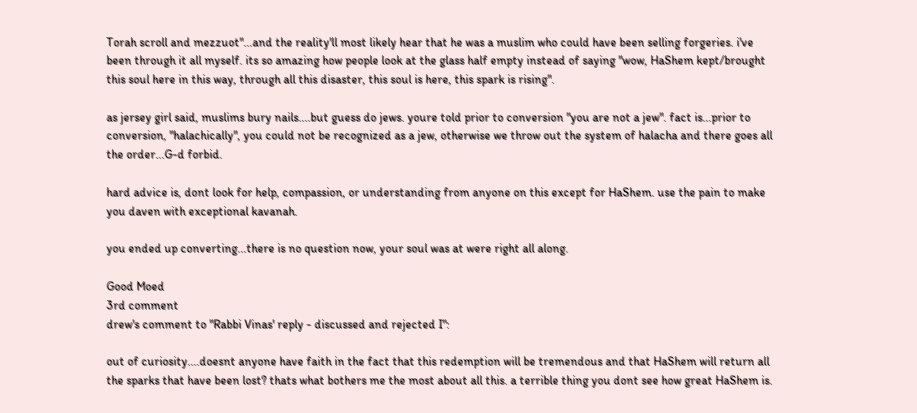Torah scroll and mezzuot"...and the reality'll most likely hear that he was a muslim who could have been selling forgeries. i've been through it all myself. its so amazing how people look at the glass half empty instead of saying "wow, HaShem kept/brought this soul here in this way, through all this disaster, this soul is here, this spark is rising".

as jersey girl said, muslims bury nails....but guess do jews. youre told prior to conversion "you are not a jew". fact is...prior to conversion, "halachically", you could not be recognized as a jew, otherwise we throw out the system of halacha and there goes all the order...G-d forbid.

hard advice is, dont look for help, compassion, or understanding from anyone on this except for HaShem. use the pain to make you daven with exceptional kavanah.

you ended up converting...there is no question now, your soul was at were right all along.

Good Moed
3rd comment
drew's comment to "Rabbi Vinas' reply - discussed and rejected I":

out of curiosity....doesnt anyone have faith in the fact that this redemption will be tremendous and that HaShem will return all the sparks that have been lost? thats what bothers me the most about all this. a terrible thing you dont see how great HaShem is.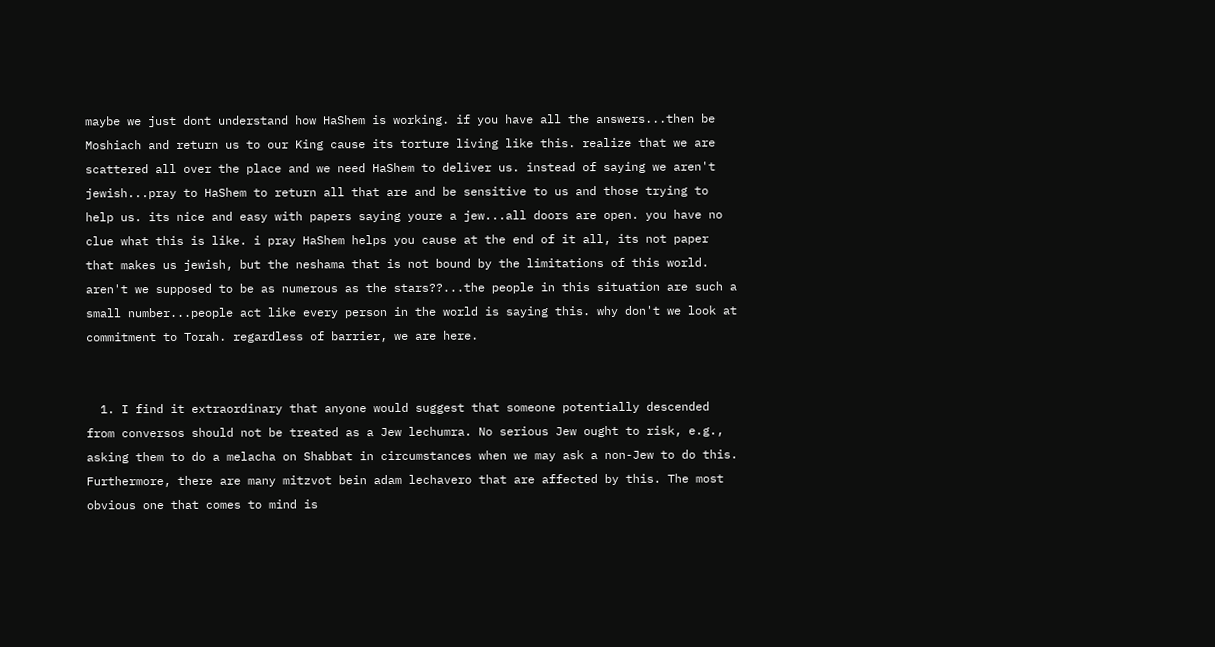maybe we just dont understand how HaShem is working. if you have all the answers...then be Moshiach and return us to our King cause its torture living like this. realize that we are scattered all over the place and we need HaShem to deliver us. instead of saying we aren't jewish...pray to HaShem to return all that are and be sensitive to us and those trying to help us. its nice and easy with papers saying youre a jew...all doors are open. you have no clue what this is like. i pray HaShem helps you cause at the end of it all, its not paper that makes us jewish, but the neshama that is not bound by the limitations of this world. aren't we supposed to be as numerous as the stars??...the people in this situation are such a small number...people act like every person in the world is saying this. why don't we look at commitment to Torah. regardless of barrier, we are here.


  1. I find it extraordinary that anyone would suggest that someone potentially descended from conversos should not be treated as a Jew lechumra. No serious Jew ought to risk, e.g., asking them to do a melacha on Shabbat in circumstances when we may ask a non-Jew to do this. Furthermore, there are many mitzvot bein adam lechavero that are affected by this. The most obvious one that comes to mind is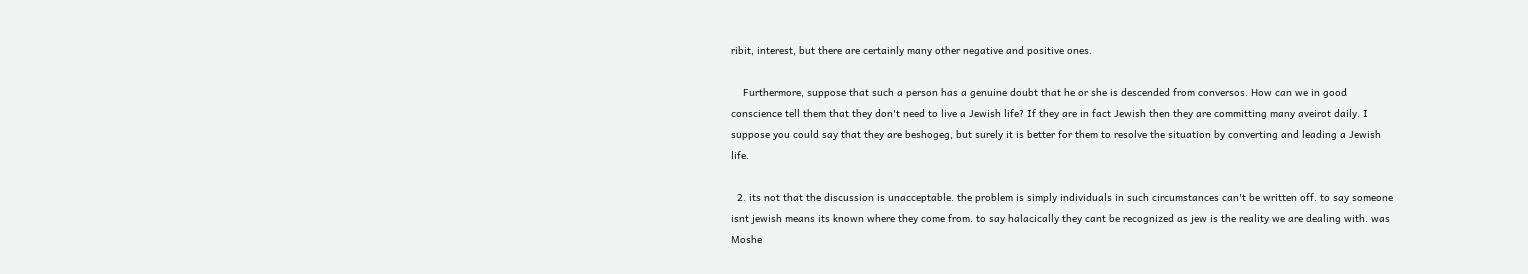ribit, interest, but there are certainly many other negative and positive ones.

    Furthermore, suppose that such a person has a genuine doubt that he or she is descended from conversos. How can we in good conscience tell them that they don't need to live a Jewish life? If they are in fact Jewish then they are committing many aveirot daily. I suppose you could say that they are beshogeg, but surely it is better for them to resolve the situation by converting and leading a Jewish life.

  2. its not that the discussion is unacceptable. the problem is simply individuals in such circumstances can't be written off. to say someone isnt jewish means its known where they come from. to say halacically they cant be recognized as jew is the reality we are dealing with. was Moshe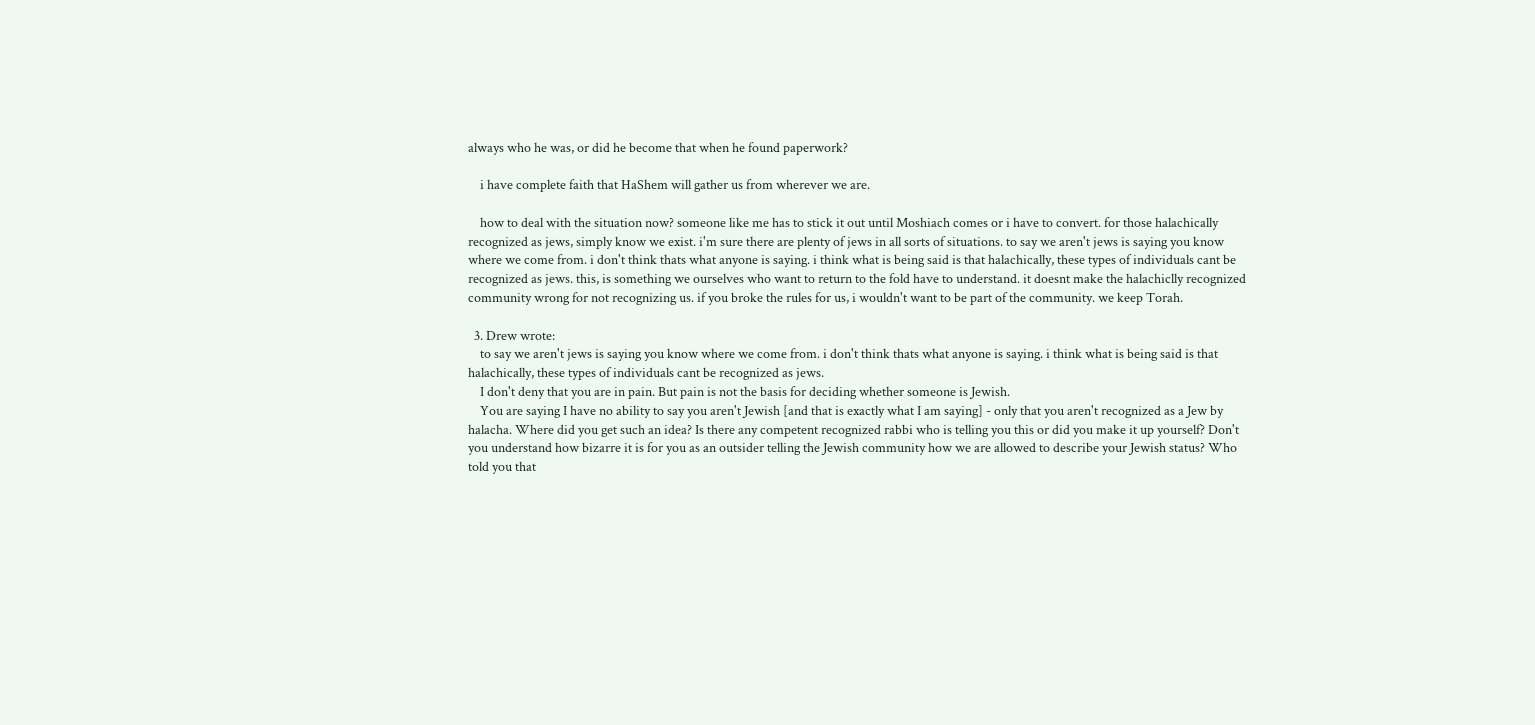always who he was, or did he become that when he found paperwork?

    i have complete faith that HaShem will gather us from wherever we are.

    how to deal with the situation now? someone like me has to stick it out until Moshiach comes or i have to convert. for those halachically recognized as jews, simply know we exist. i'm sure there are plenty of jews in all sorts of situations. to say we aren't jews is saying you know where we come from. i don't think thats what anyone is saying. i think what is being said is that halachically, these types of individuals cant be recognized as jews. this, is something we ourselves who want to return to the fold have to understand. it doesnt make the halachiclly recognized community wrong for not recognizing us. if you broke the rules for us, i wouldn't want to be part of the community. we keep Torah.

  3. Drew wrote:
    to say we aren't jews is saying you know where we come from. i don't think thats what anyone is saying. i think what is being said is that halachically, these types of individuals cant be recognized as jews.
    I don't deny that you are in pain. But pain is not the basis for deciding whether someone is Jewish.
    You are saying I have no ability to say you aren't Jewish [and that is exactly what I am saying] - only that you aren't recognized as a Jew by halacha. Where did you get such an idea? Is there any competent recognized rabbi who is telling you this or did you make it up yourself? Don't you understand how bizarre it is for you as an outsider telling the Jewish community how we are allowed to describe your Jewish status? Who told you that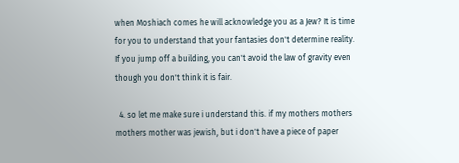when Moshiach comes he will acknowledge you as a Jew? It is time for you to understand that your fantasies don't determine reality. If you jump off a building, you can't avoid the law of gravity even though you don't think it is fair.

  4. so let me make sure i understand this. if my mothers mothers mothers mother was jewish, but i don't have a piece of paper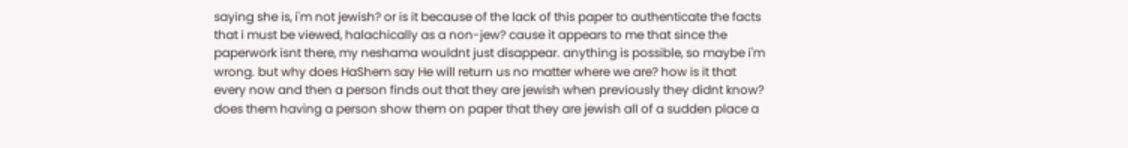saying she is, i'm not jewish? or is it because of the lack of this paper to authenticate the facts that i must be viewed, halachically as a non-jew? cause it appears to me that since the paperwork isnt there, my neshama wouldnt just disappear. anything is possible, so maybe i'm wrong. but why does HaShem say He will return us no matter where we are? how is it that every now and then a person finds out that they are jewish when previously they didnt know? does them having a person show them on paper that they are jewish all of a sudden place a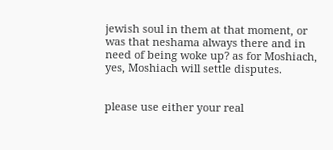jewish soul in them at that moment, or was that neshama always there and in need of being woke up? as for Moshiach, yes, Moshiach will settle disputes.


please use either your real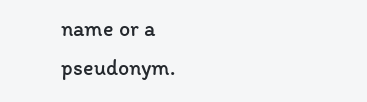name or a pseudonym.